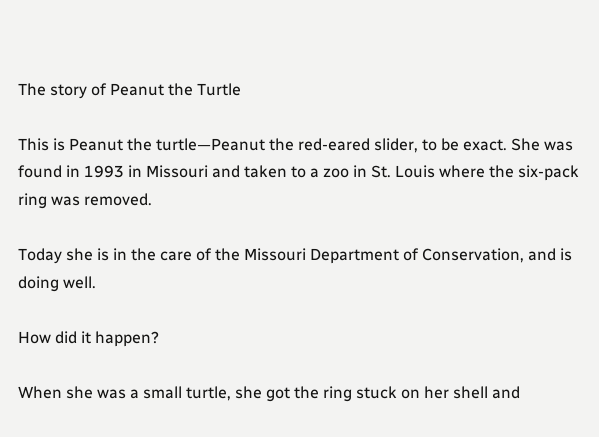The story of Peanut the Turtle

This is Peanut the turtle—Peanut the red-eared slider, to be exact. She was found in 1993 in Missouri and taken to a zoo in St. Louis where the six-pack ring was removed.

Today she is in the care of the Missouri Department of Conservation, and is doing well.

How did it happen?

When she was a small turtle, she got the ring stuck on her shell and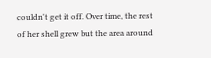couldn't get it off. Over time, the rest of her shell grew but the area around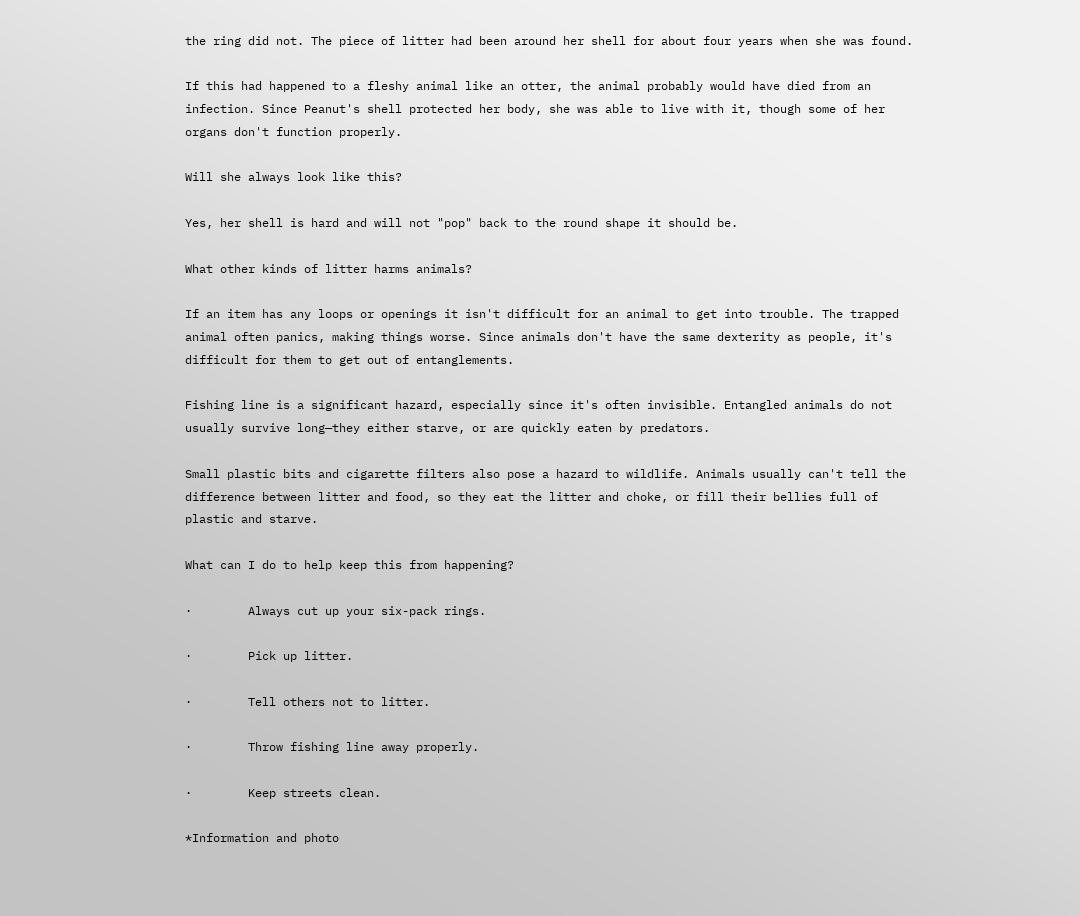the ring did not. The piece of litter had been around her shell for about four years when she was found.

If this had happened to a fleshy animal like an otter, the animal probably would have died from an infection. Since Peanut's shell protected her body, she was able to live with it, though some of her organs don't function properly.

Will she always look like this?

Yes, her shell is hard and will not "pop" back to the round shape it should be.

What other kinds of litter harms animals?

If an item has any loops or openings it isn't difficult for an animal to get into trouble. The trapped animal often panics, making things worse. Since animals don't have the same dexterity as people, it's difficult for them to get out of entanglements.

Fishing line is a significant hazard, especially since it's often invisible. Entangled animals do not usually survive long—they either starve, or are quickly eaten by predators.

Small plastic bits and cigarette filters also pose a hazard to wildlife. Animals usually can't tell the difference between litter and food, so they eat the litter and choke, or fill their bellies full of plastic and starve.

What can I do to help keep this from happening?

·        Always cut up your six-pack rings.

·        Pick up litter.

·        Tell others not to litter.

·        Throw fishing line away properly.

·        Keep streets clean.

*Information and photo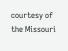courtesy of the Missouri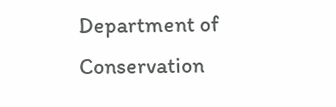Department of Conservation